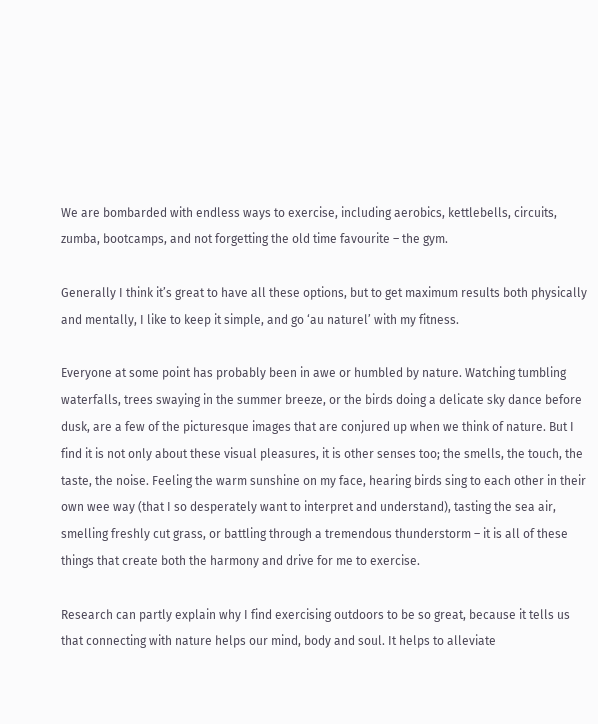We are bombarded with endless ways to exercise, including aerobics, kettlebells, circuits, zumba, bootcamps, and not forgetting the old time favourite – the gym.

Generally I think it’s great to have all these options, but to get maximum results both physically and mentally, I like to keep it simple, and go ‘au naturel’ with my fitness.

Everyone at some point has probably been in awe or humbled by nature. Watching tumbling waterfalls, trees swaying in the summer breeze, or the birds doing a delicate sky dance before dusk, are a few of the picturesque images that are conjured up when we think of nature. But I find it is not only about these visual pleasures, it is other senses too; the smells, the touch, the taste, the noise. Feeling the warm sunshine on my face, hearing birds sing to each other in their own wee way (that I so desperately want to interpret and understand), tasting the sea air, smelling freshly cut grass, or battling through a tremendous thunderstorm – it is all of these things that create both the harmony and drive for me to exercise.

Research can partly explain why I find exercising outdoors to be so great, because it tells us that connecting with nature helps our mind, body and soul. It helps to alleviate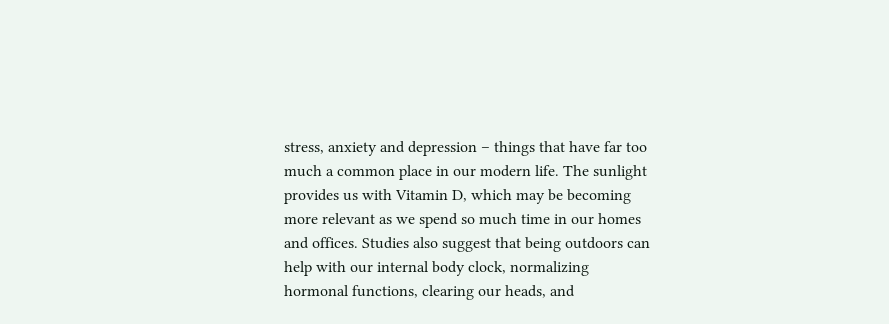stress, anxiety and depression – things that have far too much a common place in our modern life. The sunlight provides us with Vitamin D, which may be becoming more relevant as we spend so much time in our homes and offices. Studies also suggest that being outdoors can help with our internal body clock, normalizing hormonal functions, clearing our heads, and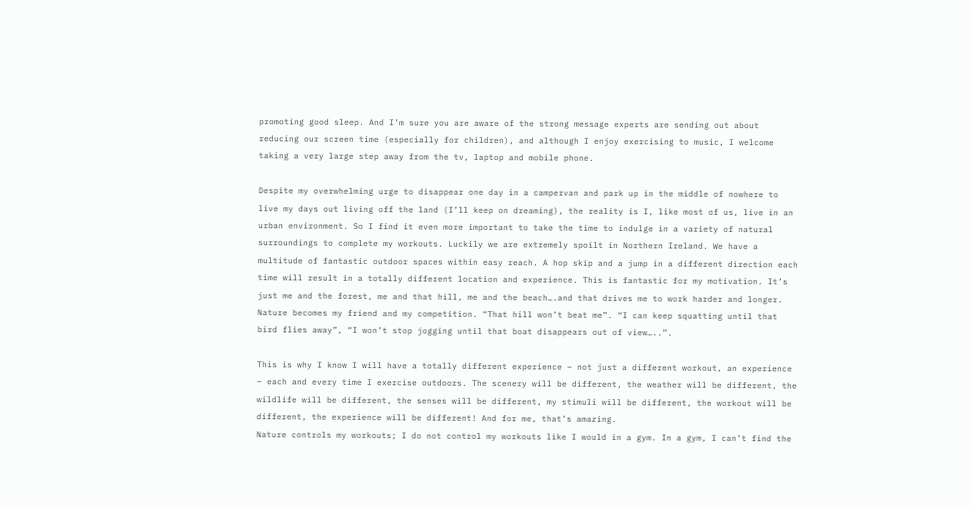promoting good sleep. And I’m sure you are aware of the strong message experts are sending out about reducing our screen time (especially for children), and although I enjoy exercising to music, I welcome taking a very large step away from the tv, laptop and mobile phone.

Despite my overwhelming urge to disappear one day in a campervan and park up in the middle of nowhere to live my days out living off the land (I’ll keep on dreaming), the reality is I, like most of us, live in an urban environment. So I find it even more important to take the time to indulge in a variety of natural surroundings to complete my workouts. Luckily we are extremely spoilt in Northern Ireland. We have a multitude of fantastic outdoor spaces within easy reach. A hop skip and a jump in a different direction each time will result in a totally different location and experience. This is fantastic for my motivation. It’s just me and the forest, me and that hill, me and the beach….and that drives me to work harder and longer. Nature becomes my friend and my competition. “That hill won’t beat me”. “I can keep squatting until that bird flies away”, “I won’t stop jogging until that boat disappears out of view…..”.

This is why I know I will have a totally different experience – not just a different workout, an experience – each and every time I exercise outdoors. The scenery will be different, the weather will be different, the wildlife will be different, the senses will be different, my stimuli will be different, the workout will be different, the experience will be different! And for me, that’s amazing.
Nature controls my workouts; I do not control my workouts like I would in a gym. In a gym, I can’t find the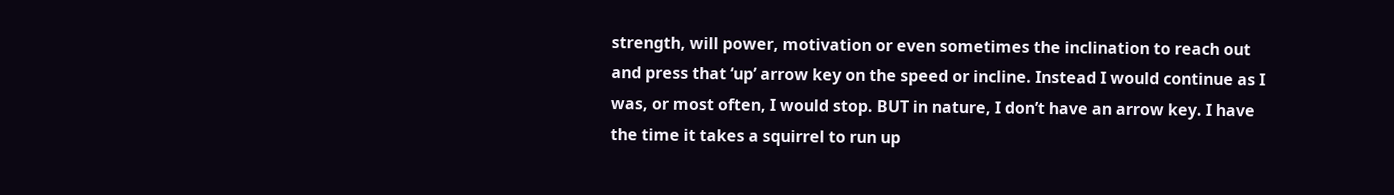strength, will power, motivation or even sometimes the inclination to reach out and press that ‘up’ arrow key on the speed or incline. Instead I would continue as I was, or most often, I would stop. BUT in nature, I don’t have an arrow key. I have the time it takes a squirrel to run up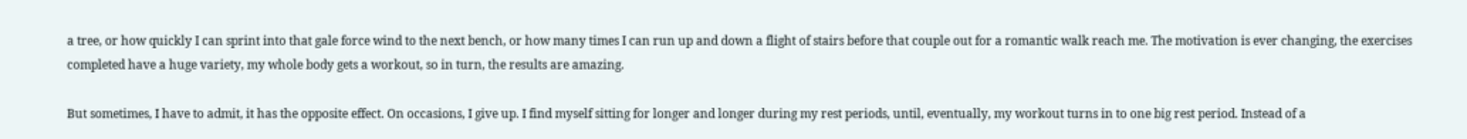a tree, or how quickly I can sprint into that gale force wind to the next bench, or how many times I can run up and down a flight of stairs before that couple out for a romantic walk reach me. The motivation is ever changing, the exercises completed have a huge variety, my whole body gets a workout, so in turn, the results are amazing.

But sometimes, I have to admit, it has the opposite effect. On occasions, I give up. I find myself sitting for longer and longer during my rest periods, until, eventually, my workout turns in to one big rest period. Instead of a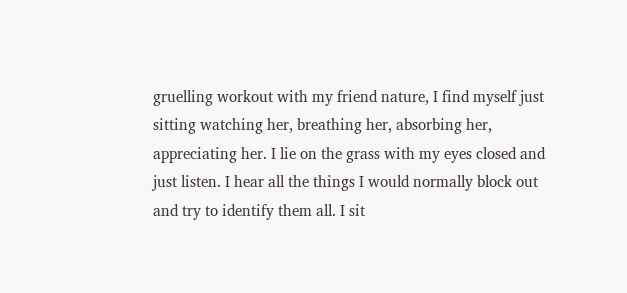gruelling workout with my friend nature, I find myself just sitting watching her, breathing her, absorbing her, appreciating her. I lie on the grass with my eyes closed and just listen. I hear all the things I would normally block out and try to identify them all. I sit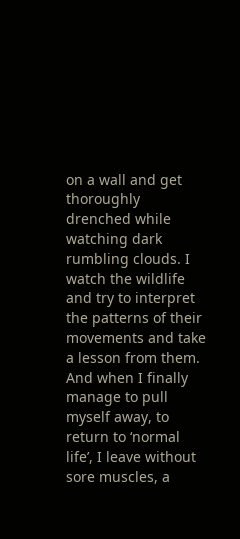on a wall and get thoroughly drenched while watching dark rumbling clouds. I watch the wildlife and try to interpret the patterns of their movements and take a lesson from them. And when I finally manage to pull myself away, to return to ‘normal life’, I leave without sore muscles, a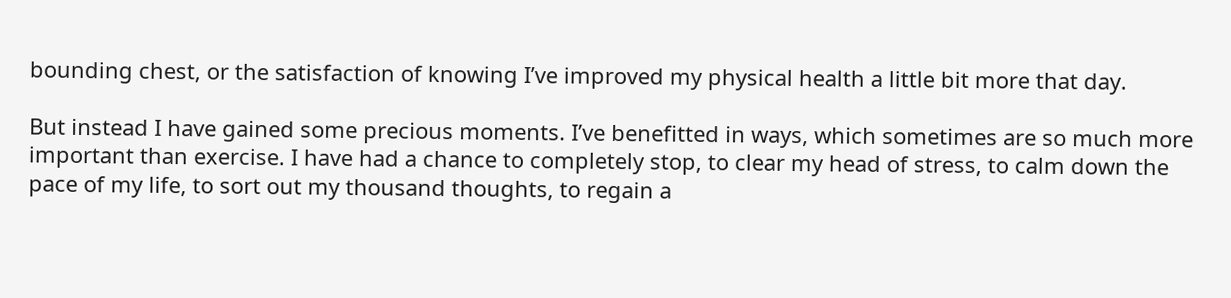bounding chest, or the satisfaction of knowing I’ve improved my physical health a little bit more that day.

But instead I have gained some precious moments. I’ve benefitted in ways, which sometimes are so much more important than exercise. I have had a chance to completely stop, to clear my head of stress, to calm down the pace of my life, to sort out my thousand thoughts, to regain a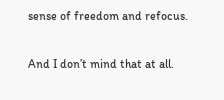sense of freedom and refocus.

And I don’t mind that at all.